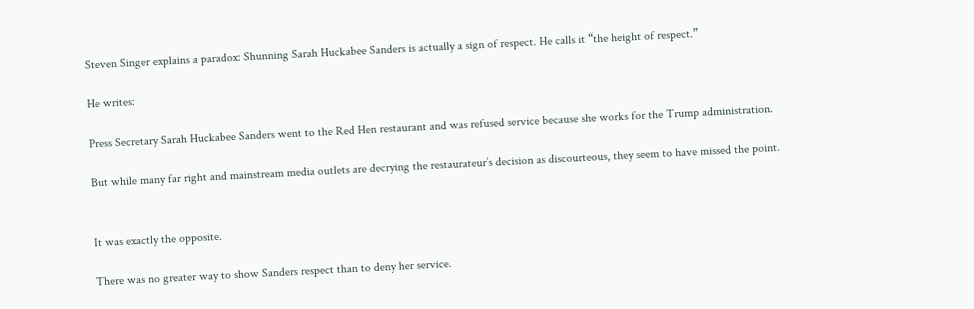Steven Singer explains a paradox: Shunning Sarah Huckabee Sanders is actually a sign of respect. He calls it “the height of respect.”

He writes:

Press Secretary Sarah Huckabee Sanders went to the Red Hen restaurant and was refused service because she works for the Trump administration.

But while many far right and mainstream media outlets are decrying the restaurateur’s decision as discourteous, they seem to have missed the point.


It was exactly the opposite.

There was no greater way to show Sanders respect than to deny her service.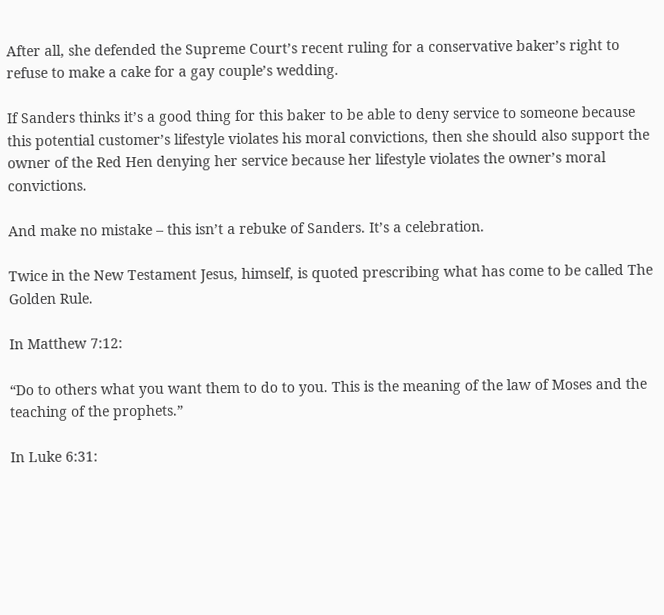After all, she defended the Supreme Court’s recent ruling for a conservative baker’s right to refuse to make a cake for a gay couple’s wedding.

If Sanders thinks it’s a good thing for this baker to be able to deny service to someone because this potential customer’s lifestyle violates his moral convictions, then she should also support the owner of the Red Hen denying her service because her lifestyle violates the owner’s moral convictions.

And make no mistake – this isn’t a rebuke of Sanders. It’s a celebration.

Twice in the New Testament Jesus, himself, is quoted prescribing what has come to be called The Golden Rule.

In Matthew 7:12:

“Do to others what you want them to do to you. This is the meaning of the law of Moses and the teaching of the prophets.”

In Luke 6:31: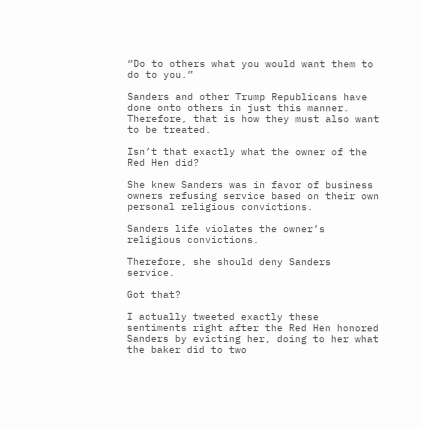“Do to others what you would want them to do to you.”

Sanders and other Trump Republicans have done onto others in just this manner. Therefore, that is how they must also want to be treated.

Isn’t that exactly what the owner of the Red Hen did?

She knew Sanders was in favor of business owners refusing service based on their own personal religious convictions.

Sanders life violates the owner’s religious convictions.

Therefore, she should deny Sanders service.

Got that?

I actually tweeted exactly these sentiments right after the Red Hen honored Sanders by evicting her, doing to her what the baker did to two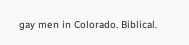gay men in Colorado. Biblical.